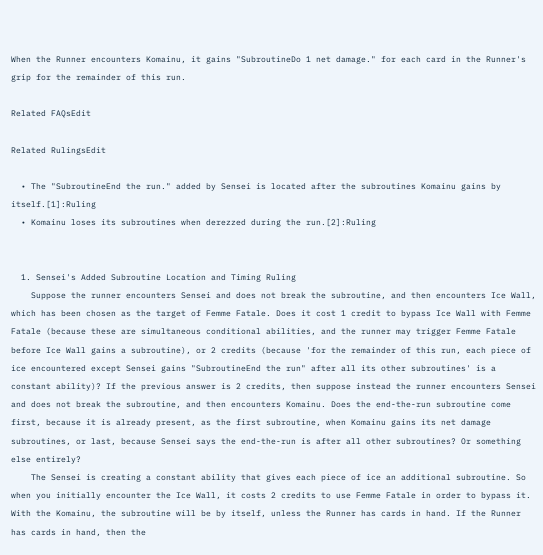When the Runner encounters Komainu, it gains "SubroutineDo 1 net damage." for each card in the Runner's grip for the remainder of this run.

Related FAQsEdit

Related RulingsEdit

  • The "SubroutineEnd the run." added by Sensei is located after the subroutines Komainu gains by itself.[1]:Ruling
  • Komainu loses its subroutines when derezzed during the run.[2]:Ruling


  1. Sensei's Added Subroutine Location and Timing Ruling
    Suppose the runner encounters Sensei and does not break the subroutine, and then encounters Ice Wall, which has been chosen as the target of Femme Fatale. Does it cost 1 credit to bypass Ice Wall with Femme Fatale (because these are simultaneous conditional abilities, and the runner may trigger Femme Fatale before Ice Wall gains a subroutine), or 2 credits (because 'for the remainder of this run, each piece of ice encountered except Sensei gains "SubroutineEnd the run" after all its other subroutines' is a constant ability)? If the previous answer is 2 credits, then suppose instead the runner encounters Sensei and does not break the subroutine, and then encounters Komainu. Does the end-the-run subroutine come first, because it is already present, as the first subroutine, when Komainu gains its net damage subroutines, or last, because Sensei says the end-the-run is after all other subroutines? Or something else entirely?
    The Sensei is creating a constant ability that gives each piece of ice an additional subroutine. So when you initially encounter the Ice Wall, it costs 2 credits to use Femme Fatale in order to bypass it. With the Komainu, the subroutine will be by itself, unless the Runner has cards in hand. If the Runner has cards in hand, then the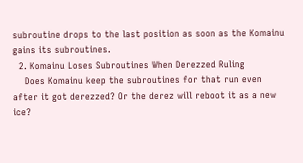subroutine drops to the last position as soon as the Komainu gains its subroutines.
  2. Komainu Loses Subroutines When Derezzed Ruling
    Does Komainu keep the subroutines for that run even after it got derezzed? Or the derez will reboot it as a new ice?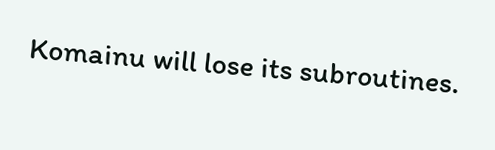Komainu will lose its subroutines.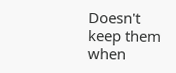Doesn't keep them when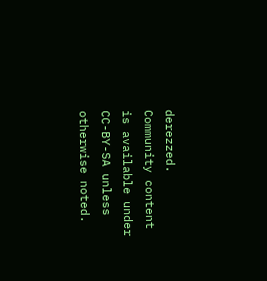derezzed.
Community content is available under CC-BY-SA unless otherwise noted.